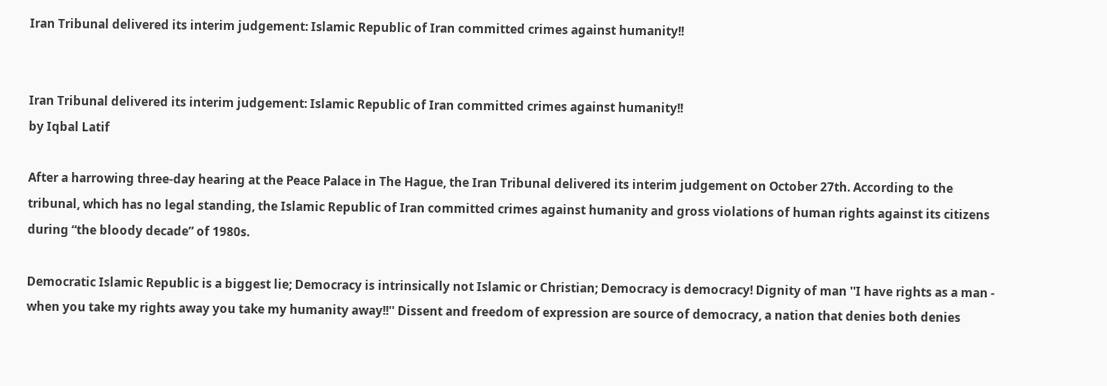Iran Tribunal delivered its interim judgement: Islamic Republic of Iran committed crimes against humanity!!


Iran Tribunal delivered its interim judgement: Islamic Republic of Iran committed crimes against humanity!!
by Iqbal Latif

After a harrowing three-day hearing at the Peace Palace in The Hague, the Iran Tribunal delivered its interim judgement on October 27th. According to the tribunal, which has no legal standing, the Islamic Republic of Iran committed crimes against humanity and gross violations of human rights against its citizens during “the bloody decade” of 1980s.

Democratic Islamic Republic is a biggest lie; Democracy is intrinsically not Islamic or Christian; Democracy is democracy! Dignity of man ''I have rights as a man - when you take my rights away you take my humanity away!!'' Dissent and freedom of expression are source of democracy, a nation that denies both denies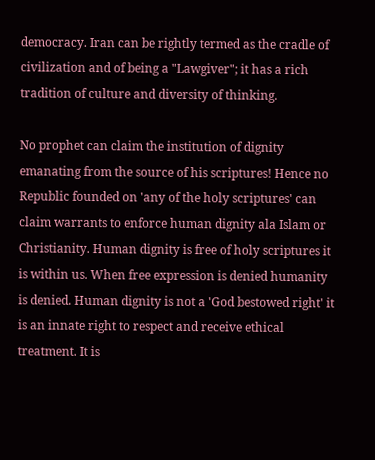democracy. Iran can be rightly termed as the cradle of civilization and of being a "Lawgiver"; it has a rich tradition of culture and diversity of thinking.

No prophet can claim the institution of dignity emanating from the source of his scriptures! Hence no Republic founded on 'any of the holy scriptures' can claim warrants to enforce human dignity ala Islam or Christianity. Human dignity is free of holy scriptures it is within us. When free expression is denied humanity is denied. Human dignity is not a 'God bestowed right' it is an innate right to respect and receive ethical treatment. It is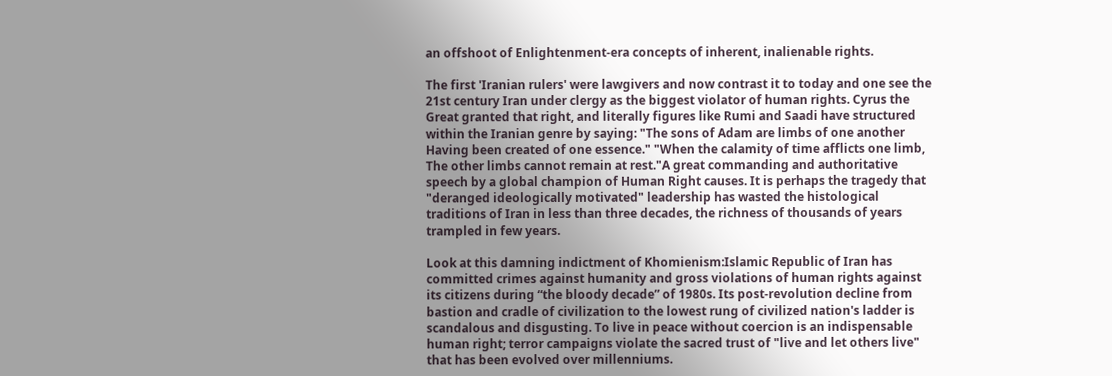an offshoot of Enlightenment-era concepts of inherent, inalienable rights.

The first 'Iranian rulers' were lawgivers and now contrast it to today and one see the 21st century Iran under clergy as the biggest violator of human rights. Cyrus the Great granted that right, and literally figures like Rumi and Saadi have structured within the Iranian genre by saying: "The sons of Adam are limbs of one another Having been created of one essence." "When the calamity of time afflicts one limb, The other limbs cannot remain at rest."A great commanding and authoritative speech by a global champion of Human Right causes. It is perhaps the tragedy that "deranged ideologically motivated" leadership has wasted the histological traditions of Iran in less than three decades, the richness of thousands of years trampled in few years.

Look at this damning indictment of Khomienism:Islamic Republic of Iran has committed crimes against humanity and gross violations of human rights against its citizens during “the bloody decade” of 1980s. Its post-revolution decline from bastion and cradle of civilization to the lowest rung of civilized nation's ladder is scandalous and disgusting. To live in peace without coercion is an indispensable human right; terror campaigns violate the sacred trust of "live and let others live" that has been evolved over millenniums.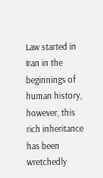Law started in Iran in the beginnings of human history, however, this rich inheritance has been wretchedly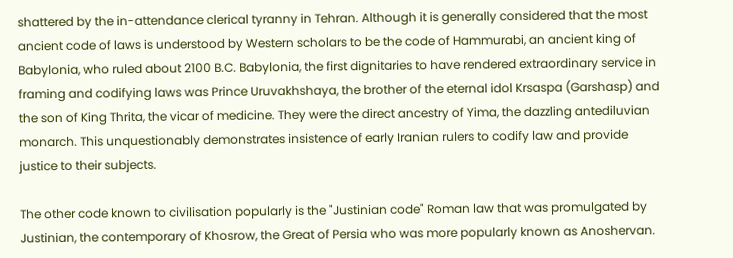shattered by the in-attendance clerical tyranny in Tehran. Although it is generally considered that the most ancient code of laws is understood by Western scholars to be the code of Hammurabi, an ancient king of Babylonia, who ruled about 2100 B.C. Babylonia, the first dignitaries to have rendered extraordinary service in framing and codifying laws was Prince Uruvakhshaya, the brother of the eternal idol Krsaspa (Garshasp) and the son of King Thrita, the vicar of medicine. They were the direct ancestry of Yima, the dazzling antediluvian monarch. This unquestionably demonstrates insistence of early Iranian rulers to codify law and provide justice to their subjects.

The other code known to civilisation popularly is the "Justinian code" Roman law that was promulgated by Justinian, the contemporary of Khosrow, the Great of Persia who was more popularly known as Anoshervan.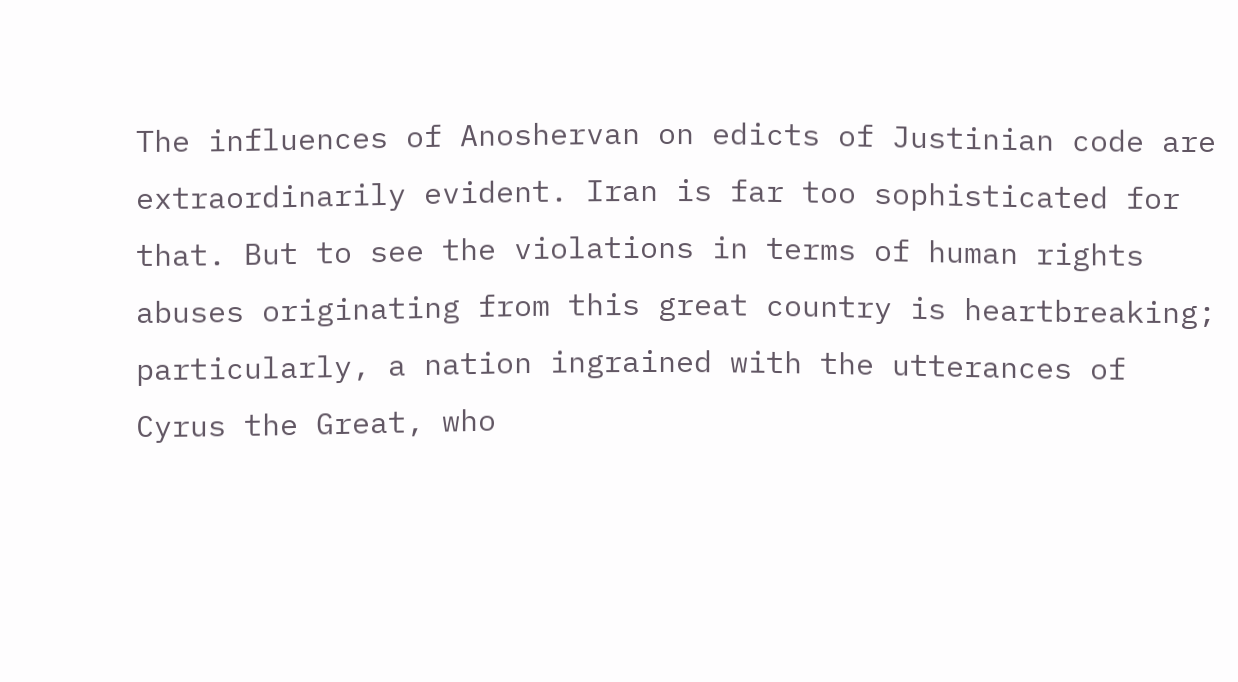The influences of Anoshervan on edicts of Justinian code are extraordinarily evident. Iran is far too sophisticated for that. But to see the violations in terms of human rights abuses originating from this great country is heartbreaking; particularly, a nation ingrained with the utterances of Cyrus the Great, who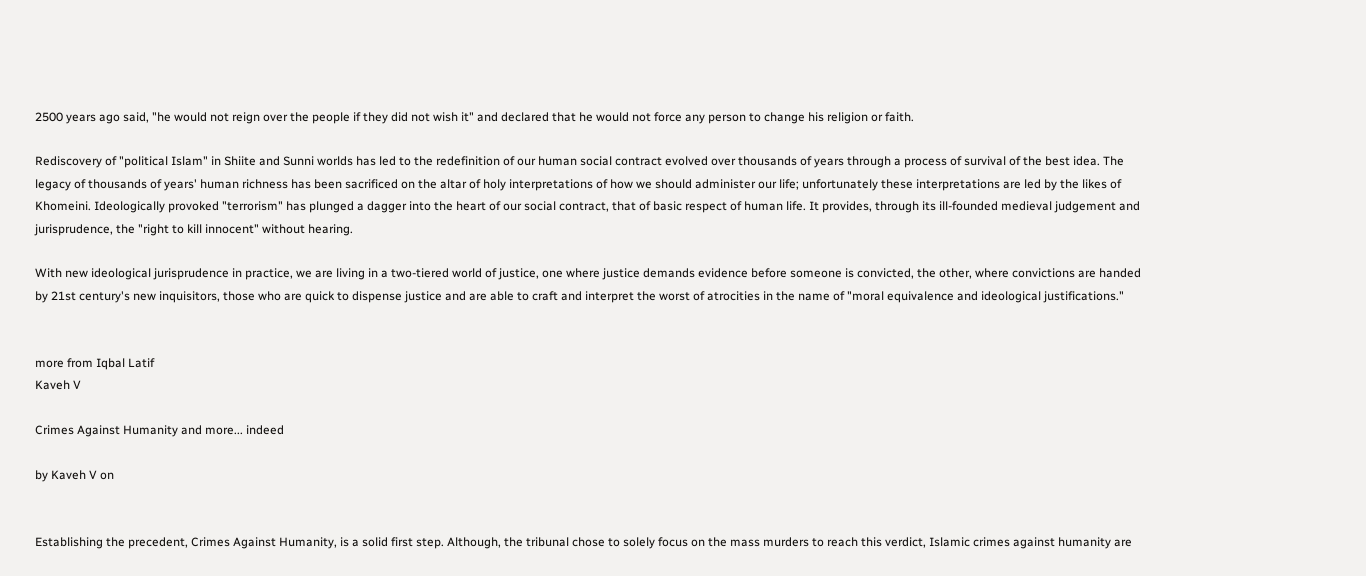2500 years ago said, "he would not reign over the people if they did not wish it" and declared that he would not force any person to change his religion or faith.

Rediscovery of "political Islam" in Shiite and Sunni worlds has led to the redefinition of our human social contract evolved over thousands of years through a process of survival of the best idea. The legacy of thousands of years' human richness has been sacrificed on the altar of holy interpretations of how we should administer our life; unfortunately these interpretations are led by the likes of Khomeini. Ideologically provoked "terrorism" has plunged a dagger into the heart of our social contract, that of basic respect of human life. It provides, through its ill-founded medieval judgement and jurisprudence, the "right to kill innocent" without hearing.

With new ideological jurisprudence in practice, we are living in a two-tiered world of justice, one where justice demands evidence before someone is convicted, the other, where convictions are handed by 21st century's new inquisitors, those who are quick to dispense justice and are able to craft and interpret the worst of atrocities in the name of "moral equivalence and ideological justifications."


more from Iqbal Latif
Kaveh V

Crimes Against Humanity and more... indeed

by Kaveh V on


Establishing the precedent, Crimes Against Humanity, is a solid first step. Although, the tribunal chose to solely focus on the mass murders to reach this verdict, Islamic crimes against humanity are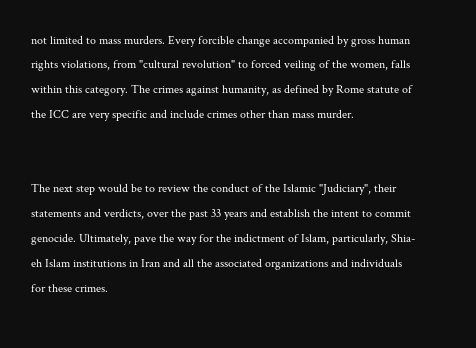not limited to mass murders. Every forcible change accompanied by gross human rights violations, from "cultural revolution" to forced veiling of the women, falls within this category. The crimes against humanity, as defined by Rome statute of the ICC are very specific and include crimes other than mass murder.


The next step would be to review the conduct of the Islamic "Judiciary", their statements and verdicts, over the past 33 years and establish the intent to commit genocide. Ultimately, pave the way for the indictment of Islam, particularly, Shia-eh Islam institutions in Iran and all the associated organizations and individuals for these crimes.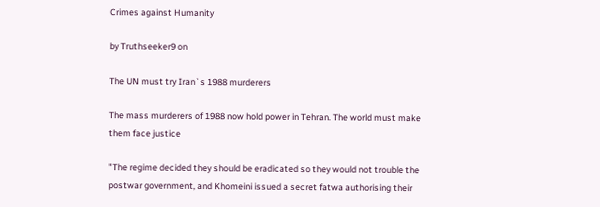Crimes against Humanity

by Truthseeker9 on

The UN must try Iran`s 1988 murderers

The mass murderers of 1988 now hold power in Tehran. The world must make them face justice

"The regime decided they should be eradicated so they would not trouble the postwar government, and Khomeini issued a secret fatwa authorising their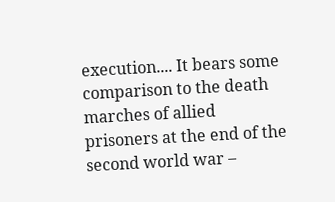execution.... It bears some comparison to the death marches of allied prisoners at the end of the second world war –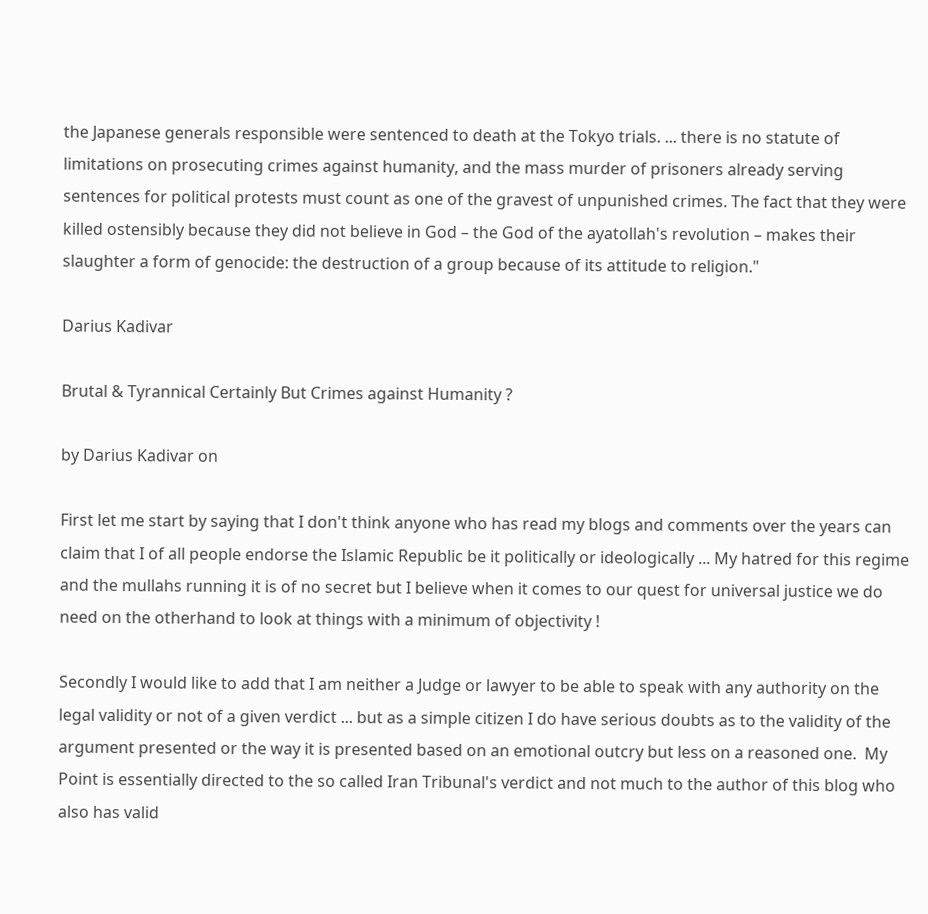the Japanese generals responsible were sentenced to death at the Tokyo trials. ... there is no statute of limitations on prosecuting crimes against humanity, and the mass murder of prisoners already serving sentences for political protests must count as one of the gravest of unpunished crimes. The fact that they were killed ostensibly because they did not believe in God – the God of the ayatollah's revolution – makes their slaughter a form of genocide: the destruction of a group because of its attitude to religion."

Darius Kadivar

Brutal & Tyrannical Certainly But Crimes against Humanity ?

by Darius Kadivar on

First let me start by saying that I don't think anyone who has read my blogs and comments over the years can claim that I of all people endorse the Islamic Republic be it politically or ideologically ... My hatred for this regime and the mullahs running it is of no secret but I believe when it comes to our quest for universal justice we do need on the otherhand to look at things with a minimum of objectivity !

Secondly I would like to add that I am neither a Judge or lawyer to be able to speak with any authority on the legal validity or not of a given verdict ... but as a simple citizen I do have serious doubts as to the validity of the argument presented or the way it is presented based on an emotional outcry but less on a reasoned one.  My Point is essentially directed to the so called Iran Tribunal's verdict and not much to the author of this blog who also has valid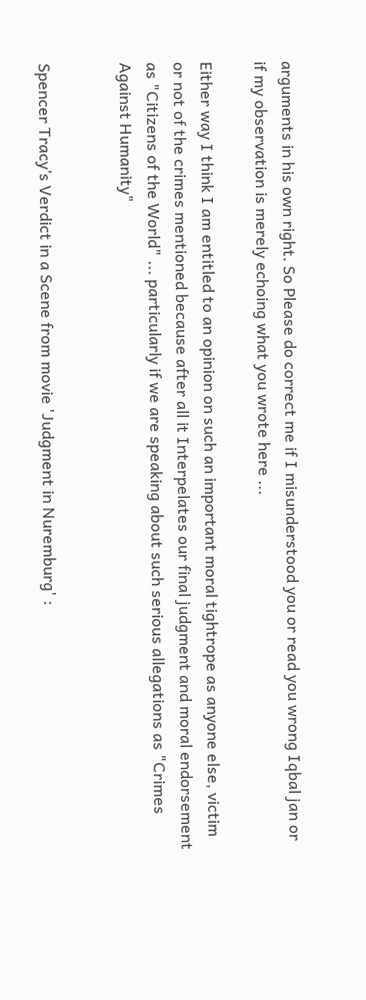arguments in his own right. So Please do correct me if I misunderstood you or read you wrong Iqbal jan or if my observation is merely echoing what you wrote here ...

Either way I think I am entitled to an opinion on such an important moral tightrope as anyone else, victim or not of the crimes mentioned because after all it Interpelates our final judgment and moral endorsement as "Citizens of the World" ... particularly if we are speaking about such serious allegations as "Crimes Against Humanity"


Spencer Tracy’s Verdict in a Scene from movie 'Judgment in Nuremburg' :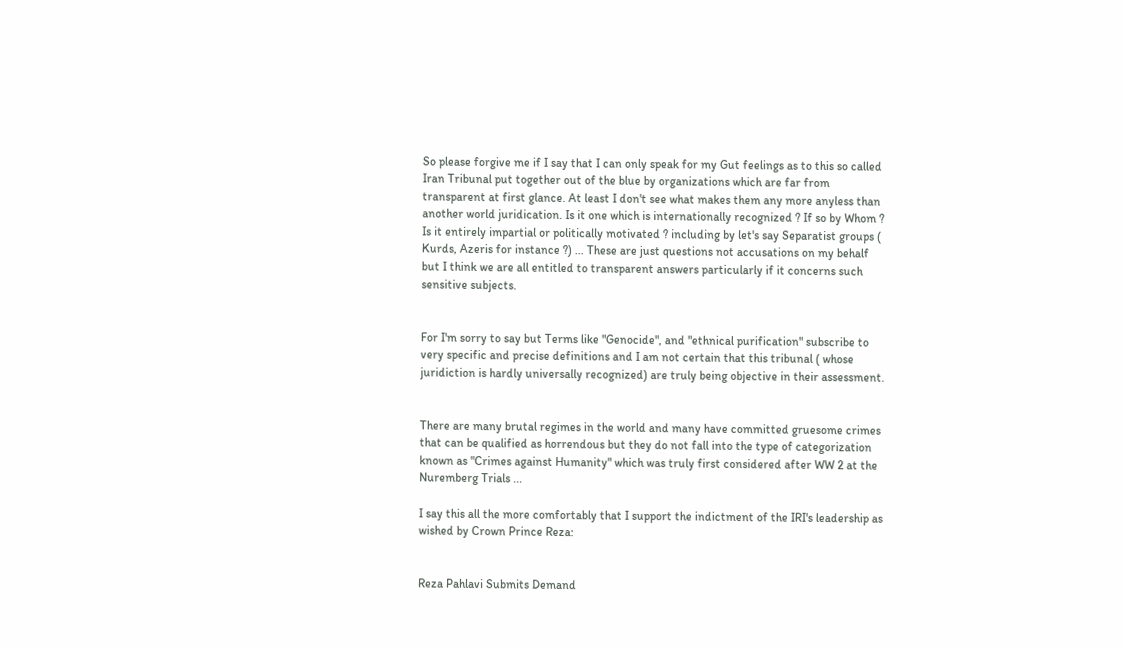So please forgive me if I say that I can only speak for my Gut feelings as to this so called Iran Tribunal put together out of the blue by organizations which are far from transparent at first glance. At least I don't see what makes them any more anyless than another world juridication. Is it one which is internationally recognized ? If so by Whom ? Is it entirely impartial or politically motivated ? including by let's say Separatist groups ( Kurds, Azeris for instance ?) ... These are just questions not accusations on my behalf but I think we are all entitled to transparent answers particularly if it concerns such sensitive subjects.


For I'm sorry to say but Terms like "Genocide", and "ethnical purification" subscribe to very specific and precise definitions and I am not certain that this tribunal ( whose juridiction is hardly universally recognized) are truly being objective in their assessment.


There are many brutal regimes in the world and many have committed gruesome crimes that can be qualified as horrendous but they do not fall into the type of categorization known as "Crimes against Humanity" which was truly first considered after WW 2 at the Nuremberg Trials ...

I say this all the more comfortably that I support the indictment of the IRI's leadership as wished by Crown Prince Reza:


Reza Pahlavi Submits Demand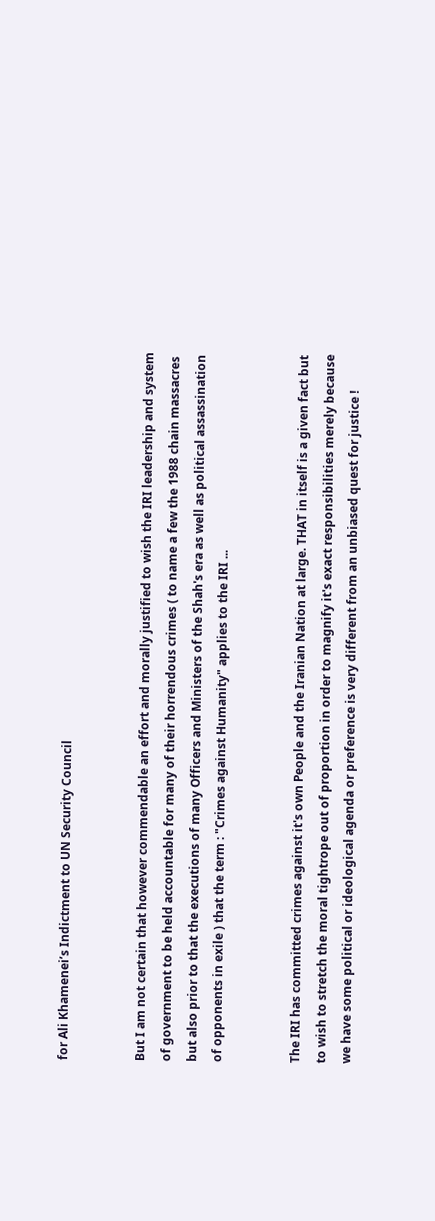for Ali Khamenei’s Indictment to UN Security Council


But I am not certain that however commendable an effort and morally justified to wish the IRI leadership and system of government to be held accountable for many of their horrendous crimes ( to name a few the 1988 chain massacres but also prior to that the executions of many Officers and Ministers of the Shah's era as well as political assassination of opponents in exile ) that the term : "Crimes against Humanity" applies to the IRI ...


The IRI has committed crimes against it's own People and the Iranian Nation at large. THAT in itself is a given fact but to wish to stretch the moral tightrope out of proportion in order to magnify it's exact responsibilities merely because we have some political or ideological agenda or preference is very different from an unbiased quest for justice !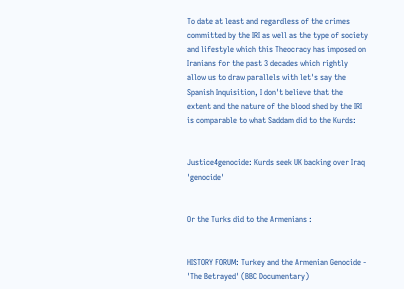To date at least and regardless of the crimes committed by the IRI as well as the type of society and lifestyle which this Theocracy has imposed on Iranians for the past 3 decades which rightly allow us to draw parallels with let's say the Spanish Inquisition, I don't believe that the extent and the nature of the blood shed by the IRI is comparable to what Saddam did to the Kurds:


Justice4genocide: Kurds seek UK backing over Iraq 'genocide'


Or the Turks did to the Armenians :


HISTORY FORUM: Turkey and the Armenian Genocide - 'The Betrayed' (BBC Documentary)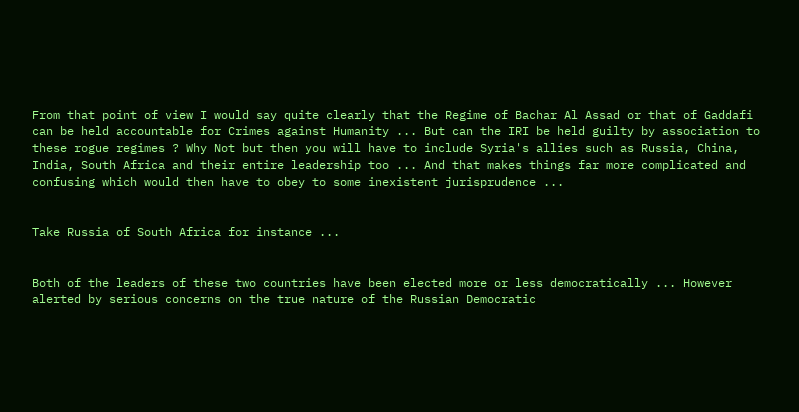From that point of view I would say quite clearly that the Regime of Bachar Al Assad or that of Gaddafi can be held accountable for Crimes against Humanity ... But can the IRI be held guilty by association to these rogue regimes ? Why Not but then you will have to include Syria's allies such as Russia, China, India, South Africa and their entire leadership too ... And that makes things far more complicated and confusing which would then have to obey to some inexistent jurisprudence ...


Take Russia of South Africa for instance ...


Both of the leaders of these two countries have been elected more or less democratically ... However alerted by serious concerns on the true nature of the Russian Democratic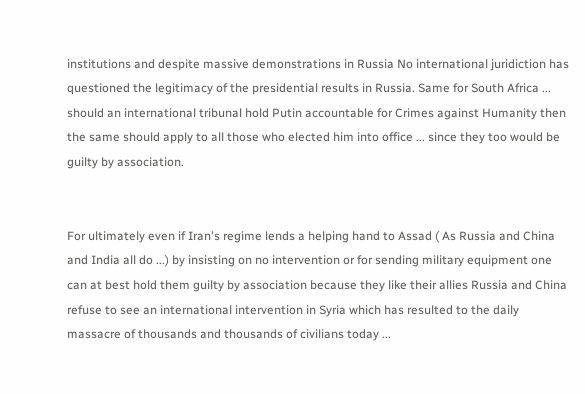institutions and despite massive demonstrations in Russia No international juridiction has questioned the legitimacy of the presidential results in Russia. Same for South Africa ... should an international tribunal hold Putin accountable for Crimes against Humanity then the same should apply to all those who elected him into office ... since they too would be guilty by association.


For ultimately even if Iran's regime lends a helping hand to Assad ( As Russia and China and India all do ...) by insisting on no intervention or for sending military equipment one can at best hold them guilty by association because they like their allies Russia and China refuse to see an international intervention in Syria which has resulted to the daily massacre of thousands and thousands of civilians today ...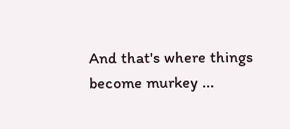And that's where things become murkey ...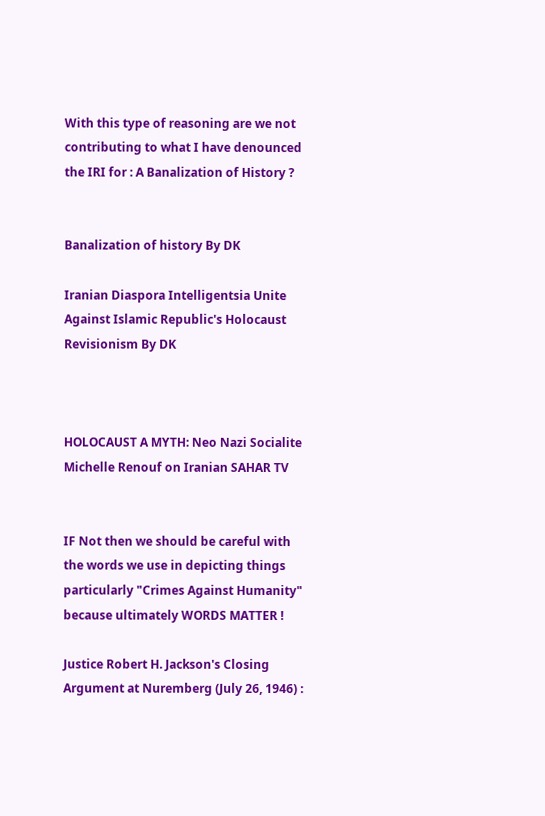With this type of reasoning are we not contributing to what I have denounced the IRI for : A Banalization of History ?


Banalization of history By DK

Iranian Diaspora Intelligentsia Unite Against Islamic Republic's Holocaust Revisionism By DK



HOLOCAUST A MYTH: Neo Nazi Socialite Michelle Renouf on Iranian SAHAR TV


IF Not then we should be careful with the words we use in depicting things particularly "Crimes Against Humanity" because ultimately WORDS MATTER !

Justice Robert H. Jackson's Closing Argument at Nuremberg (July 26, 1946) :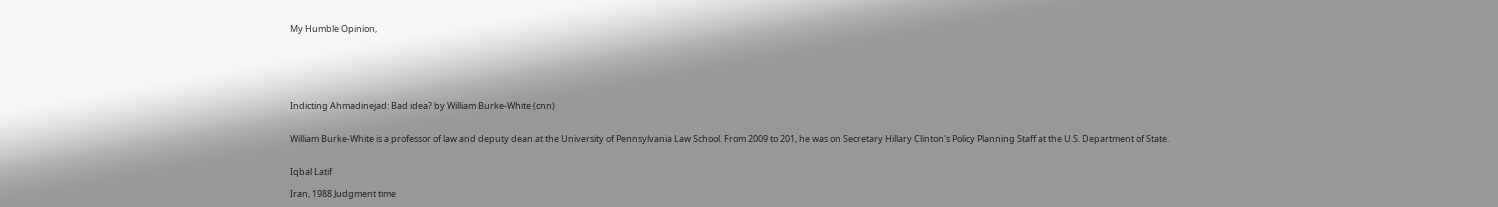My Humble Opinion,






Indicting Ahmadinejad: Bad idea? by William Burke-White (cnn)


William Burke-White is a professor of law and deputy dean at the University of Pennsylvania Law School. From 2009 to 201, he was on Secretary Hillary Clinton's Policy Planning Staff at the U.S. Department of State.


Iqbal Latif

Iran, 1988 Judgment time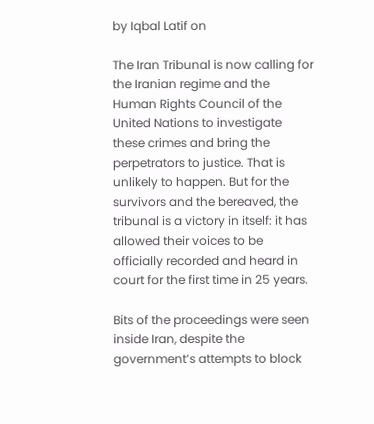by Iqbal Latif on

The Iran Tribunal is now calling for the Iranian regime and the Human Rights Council of the United Nations to investigate these crimes and bring the perpetrators to justice. That is unlikely to happen. But for the survivors and the bereaved, the tribunal is a victory in itself: it has allowed their voices to be officially recorded and heard in court for the first time in 25 years.

Bits of the proceedings were seen inside Iran, despite the government’s attempts to block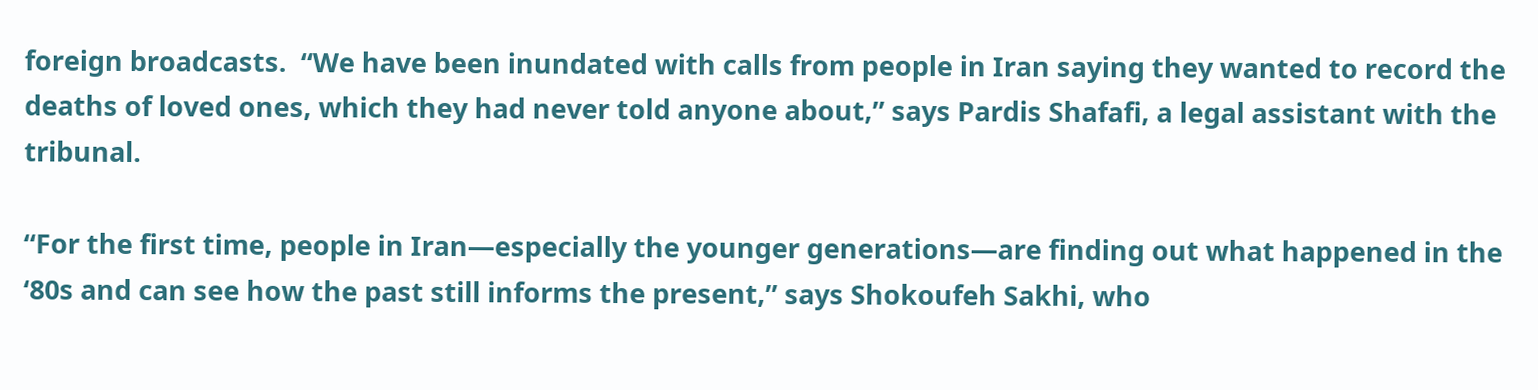foreign broadcasts.  “We have been inundated with calls from people in Iran saying they wanted to record the deaths of loved ones, which they had never told anyone about,” says Pardis Shafafi, a legal assistant with the tribunal.

“For the first time, people in Iran—especially the younger generations—are finding out what happened in the ‘80s and can see how the past still informs the present,” says Shokoufeh Sakhi, who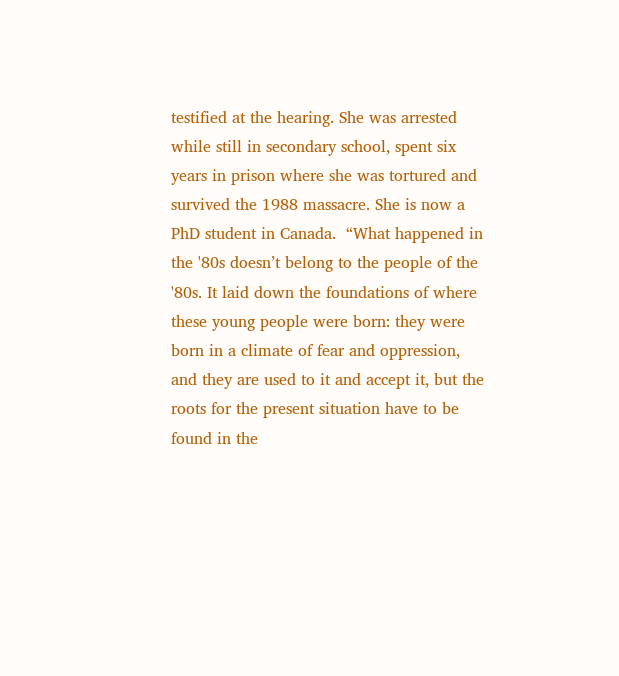testified at the hearing. She was arrested while still in secondary school, spent six years in prison where she was tortured and survived the 1988 massacre. She is now a PhD student in Canada.  “What happened in the '80s doesn’t belong to the people of the '80s. It laid down the foundations of where these young people were born: they were born in a climate of fear and oppression, and they are used to it and accept it, but the roots for the present situation have to be found in the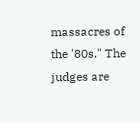massacres of the '80s." The judges are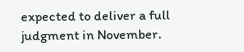expected to deliver a full judgment in November.